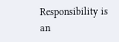Responsibility is an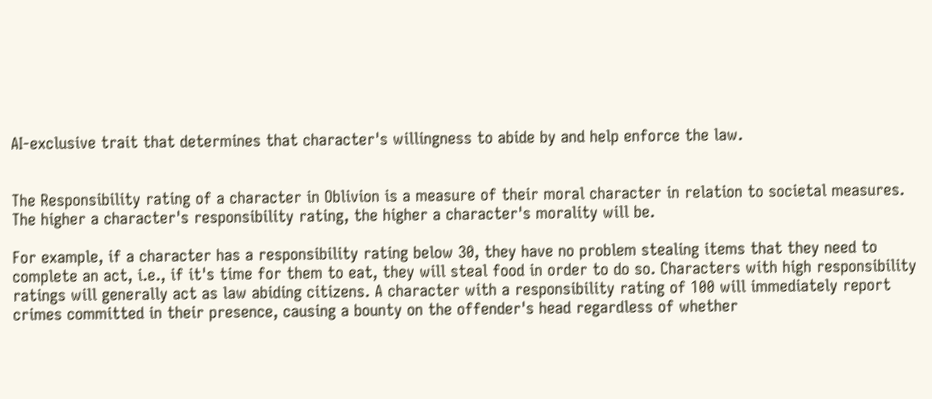AI-exclusive trait that determines that character's willingness to abide by and help enforce the law.


The Responsibility rating of a character in Oblivion is a measure of their moral character in relation to societal measures. The higher a character's responsibility rating, the higher a character's morality will be.

For example, if a character has a responsibility rating below 30, they have no problem stealing items that they need to complete an act, i.e., if it's time for them to eat, they will steal food in order to do so. Characters with high responsibility ratings will generally act as law abiding citizens. A character with a responsibility rating of 100 will immediately report crimes committed in their presence, causing a bounty on the offender's head regardless of whether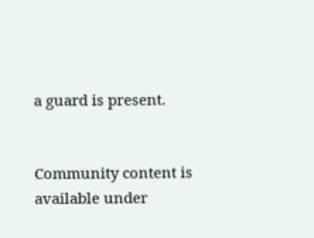a guard is present.


Community content is available under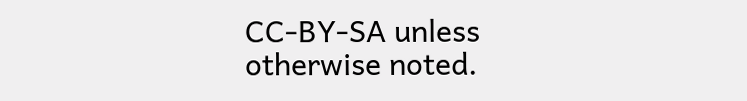CC-BY-SA unless otherwise noted.